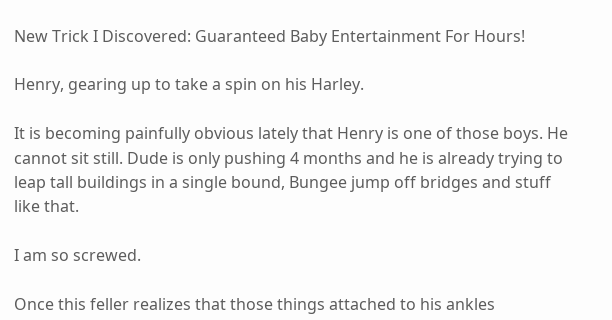New Trick I Discovered: Guaranteed Baby Entertainment For Hours!

Henry, gearing up to take a spin on his Harley.

It is becoming painfully obvious lately that Henry is one of those boys. He cannot sit still. Dude is only pushing 4 months and he is already trying to leap tall buildings in a single bound, Bungee jump off bridges and stuff like that.

I am so screwed.

Once this feller realizes that those things attached to his ankles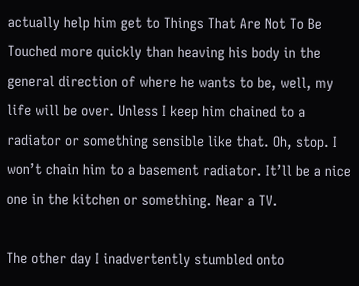actually help him get to Things That Are Not To Be Touched more quickly than heaving his body in the general direction of where he wants to be, well, my life will be over. Unless I keep him chained to a radiator or something sensible like that. Oh, stop. I won’t chain him to a basement radiator. It’ll be a nice one in the kitchen or something. Near a TV.

The other day I inadvertently stumbled onto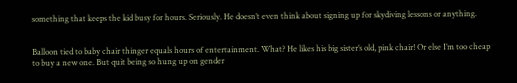something that keeps the kid busy for hours. Seriously. He doesn’t even think about signing up for skydiving lessons or anything.


Balloon tied to baby chair thinger equals hours of entertainment. What? He likes his big sister’s old, pink chair! Or else I’m too cheap to buy a new one. But quit being so hung up on gender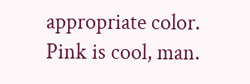appropriate color. Pink is cool, man.